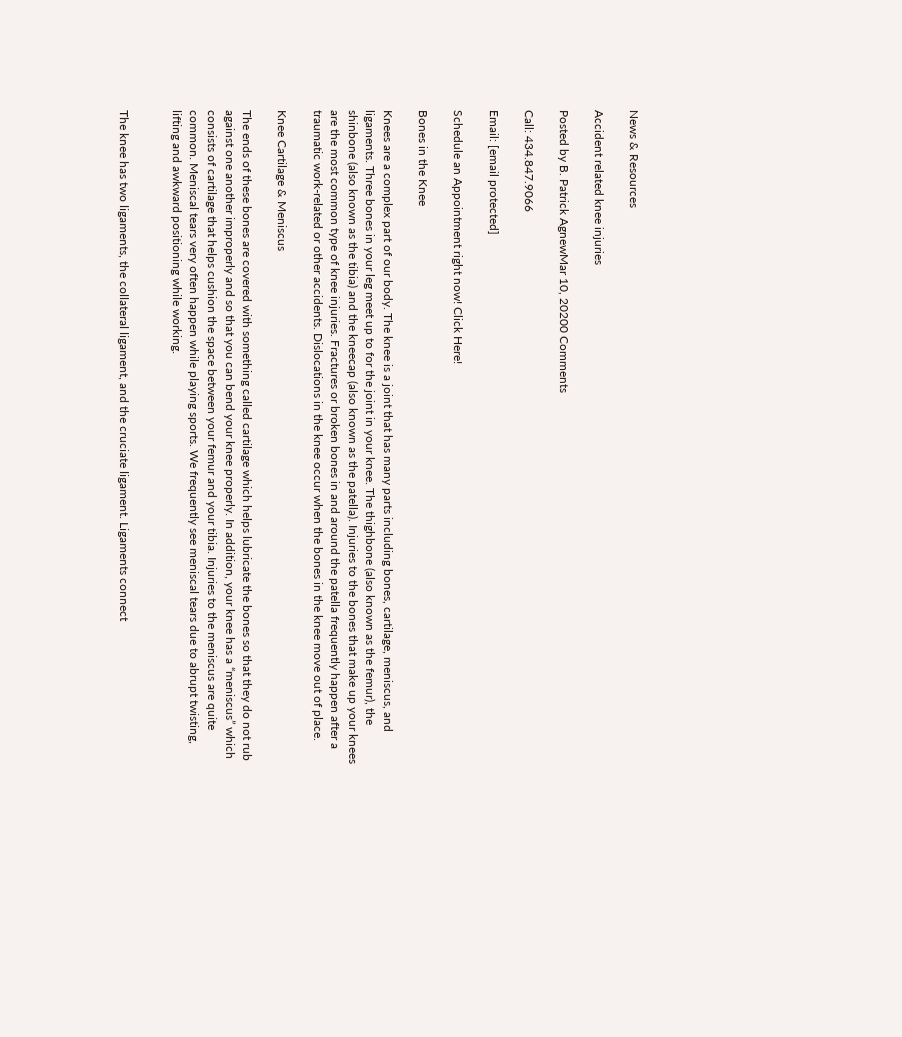News & Resources

Accident related knee injuries

Posted by B. Patrick AgnewMar 10, 20200 Comments

Call: 434.847.9066

Email: [email protected]

Schedule an Appointment right now! Click Here!

Bones in the Knee

Knees are a complex part of our body. The knee is a joint that has many parts including bones, cartilage, meniscus, and ligaments. Three bones in your leg meet up to for the joint in your knee. The thighbone (also known as the femur), the shinbone (also known as the tibia) and the kneecap (also known as the patella). Injuries to the bones that make up your knees are the most common type of knee injuries. Fractures or broken bones in and around the patella frequently happen after a traumatic work-related or other accidents. Dislocations in the knee occur when the bones in the knee move out of place.

Knee Cartilage & Meniscus

The ends of these bones are covered with something called cartilage which helps lubricate the bones so that they do not rub against one another improperly and so that you can bend your knee properly. In addition, your knee has a “meniscus” which consists of cartilage that helps cushion the space between your femur and your tibia. Injuries to the meniscus are quite common. Meniscal tears very often happen while playing sports. We frequently see meniscal tears due to abrupt twisting, lifting and awkward positioning while working.


The knee has two ligaments, the collateral ligament, and the cruciate ligament. Ligaments connect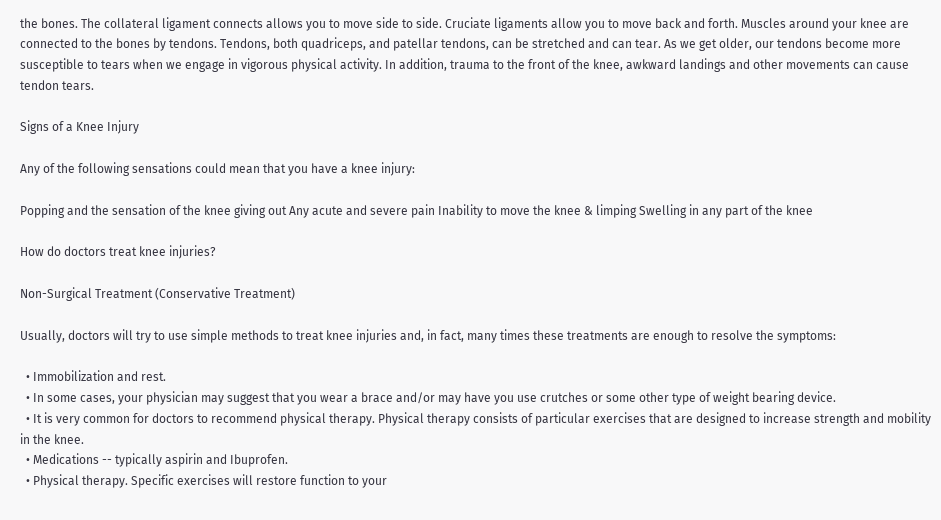the bones. The collateral ligament connects allows you to move side to side. Cruciate ligaments allow you to move back and forth. Muscles around your knee are connected to the bones by tendons. Tendons, both quadriceps, and patellar tendons, can be stretched and can tear. As we get older, our tendons become more susceptible to tears when we engage in vigorous physical activity. In addition, trauma to the front of the knee, awkward landings and other movements can cause tendon tears.

Signs of a Knee Injury

Any of the following sensations could mean that you have a knee injury:

Popping and the sensation of the knee giving out Any acute and severe pain Inability to move the knee & limping Swelling in any part of the knee

How do doctors treat knee injuries?

Non-Surgical Treatment (Conservative Treatment)

Usually, doctors will try to use simple methods to treat knee injuries and, in fact, many times these treatments are enough to resolve the symptoms:

  • Immobilization and rest.
  • In some cases, your physician may suggest that you wear a brace and/or may have you use crutches or some other type of weight bearing device.
  • It is very common for doctors to recommend physical therapy. Physical therapy consists of particular exercises that are designed to increase strength and mobility in the knee.
  • Medications -- typically aspirin and Ibuprofen.
  • Physical therapy. Specific exercises will restore function to your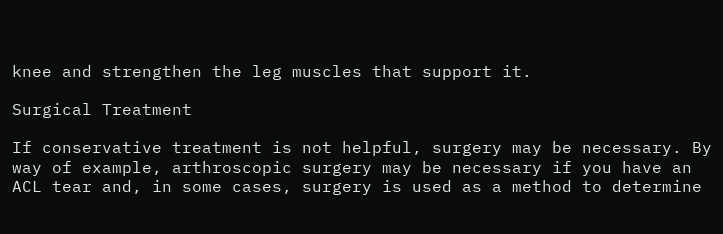knee and strengthen the leg muscles that support it.

Surgical Treatment

If conservative treatment is not helpful, surgery may be necessary. By way of example, arthroscopic surgery may be necessary if you have an ACL tear and, in some cases, surgery is used as a method to determine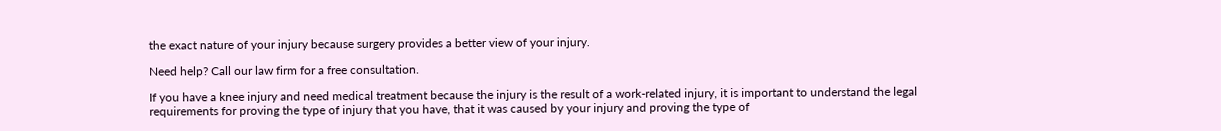the exact nature of your injury because surgery provides a better view of your injury.

Need help? Call our law firm for a free consultation.

If you have a knee injury and need medical treatment because the injury is the result of a work-related injury, it is important to understand the legal requirements for proving the type of injury that you have, that it was caused by your injury and proving the type of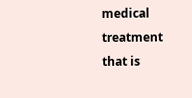medical treatment that is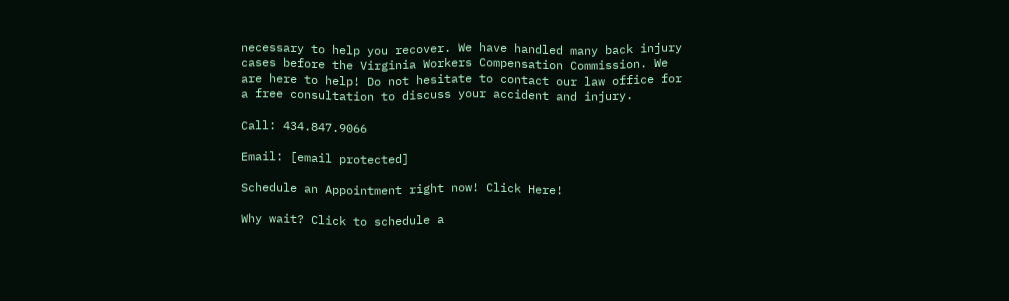necessary to help you recover. We have handled many back injury cases before the Virginia Workers Compensation Commission. We are here to help! Do not hesitate to contact our law office for a free consultation to discuss your accident and injury.

Call: 434.847.9066

Email: [email protected]

Schedule an Appointment right now! Click Here!

Why wait? Click to schedule a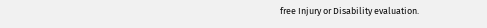free Injury or Disability evaluation.